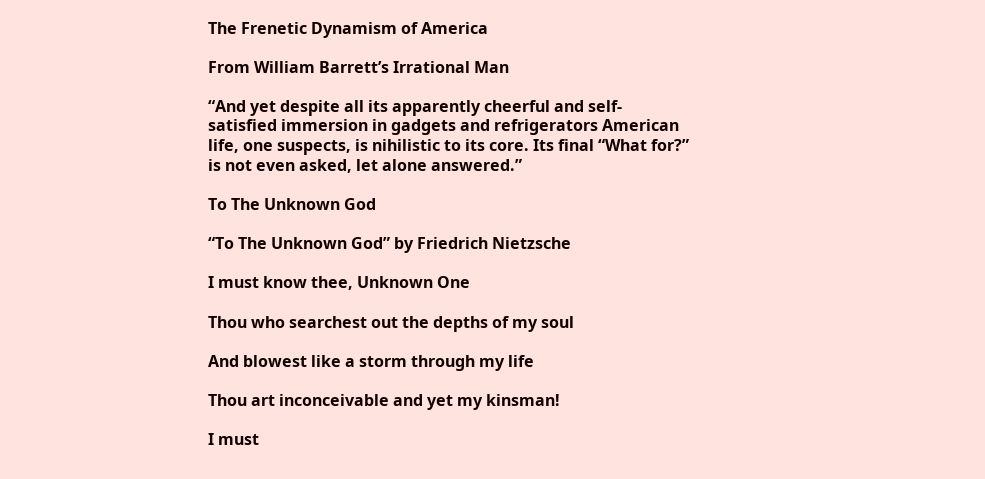The Frenetic Dynamism of America

From William Barrett’s Irrational Man

“And yet despite all its apparently cheerful and self-satisfied immersion in gadgets and refrigerators American life, one suspects, is nihilistic to its core. Its final “What for?” is not even asked, let alone answered.”

To The Unknown God

“To The Unknown God” by Friedrich Nietzsche

I must know thee, Unknown One

Thou who searchest out the depths of my soul

And blowest like a storm through my life

Thou art inconceivable and yet my kinsman!

I must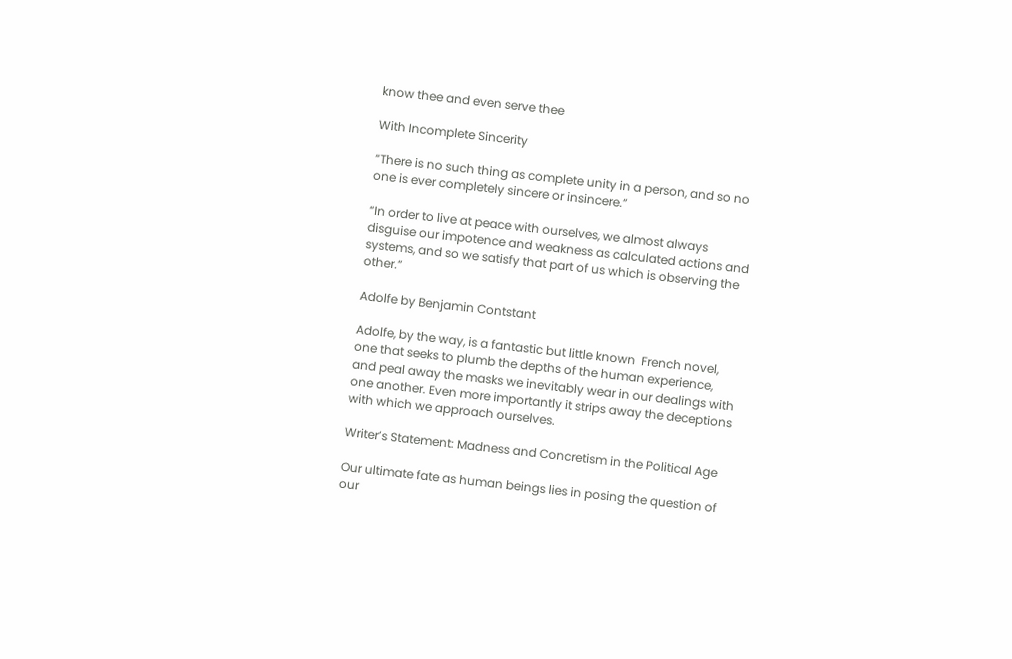know thee and even serve thee

With Incomplete Sincerity

“There is no such thing as complete unity in a person, and so no one is ever completely sincere or insincere.”

“In order to live at peace with ourselves, we almost always disguise our impotence and weakness as calculated actions and systems, and so we satisfy that part of us which is observing the other.”

Adolfe by Benjamin Contstant

Adolfe, by the way, is a fantastic but little known  French novel, one that seeks to plumb the depths of the human experience, and peal away the masks we inevitably wear in our dealings with one another. Even more importantly it strips away the deceptions with which we approach ourselves.

Writer’s Statement: Madness and Concretism in the Political Age

Our ultimate fate as human beings lies in posing the question of our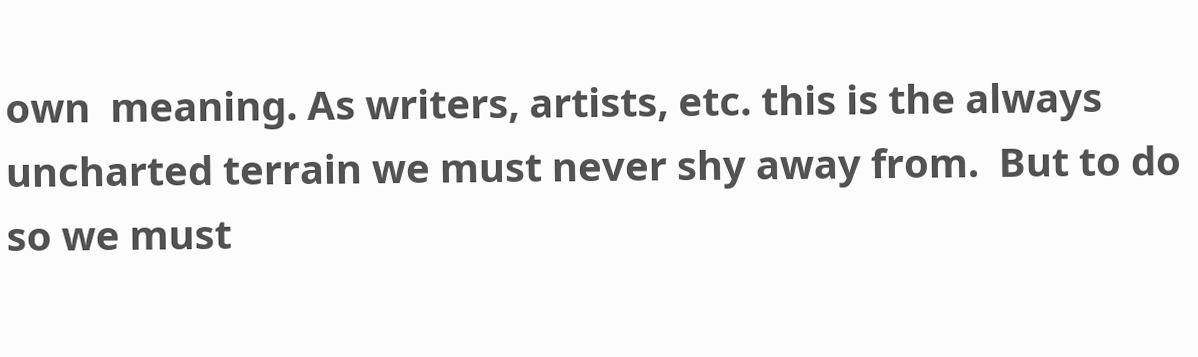own  meaning. As writers, artists, etc. this is the always uncharted terrain we must never shy away from.  But to do so we must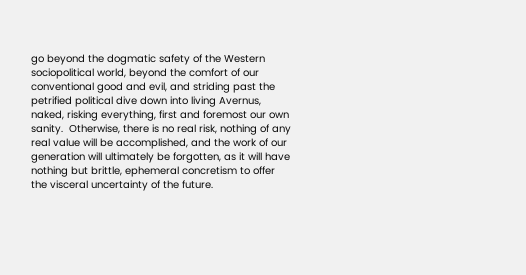go beyond the dogmatic safety of the Western sociopolitical world, beyond the comfort of our conventional good and evil, and striding past the petrified political dive down into living Avernus, naked, risking everything, first and foremost our own sanity.  Otherwise, there is no real risk, nothing of any real value will be accomplished, and the work of our generation will ultimately be forgotten, as it will have nothing but brittle, ephemeral concretism to offer the visceral uncertainty of the future.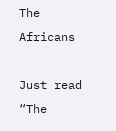The Africans

Just read “The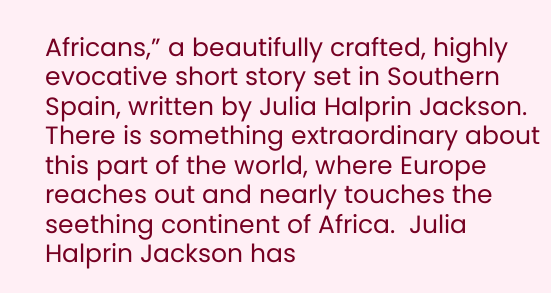Africans,” a beautifully crafted, highly evocative short story set in Southern Spain, written by Julia Halprin Jackson. There is something extraordinary about this part of the world, where Europe reaches out and nearly touches the seething continent of Africa.  Julia Halprin Jackson has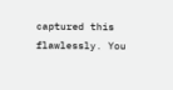captured this flawlessly. You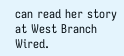can read her story at West Branch Wired.